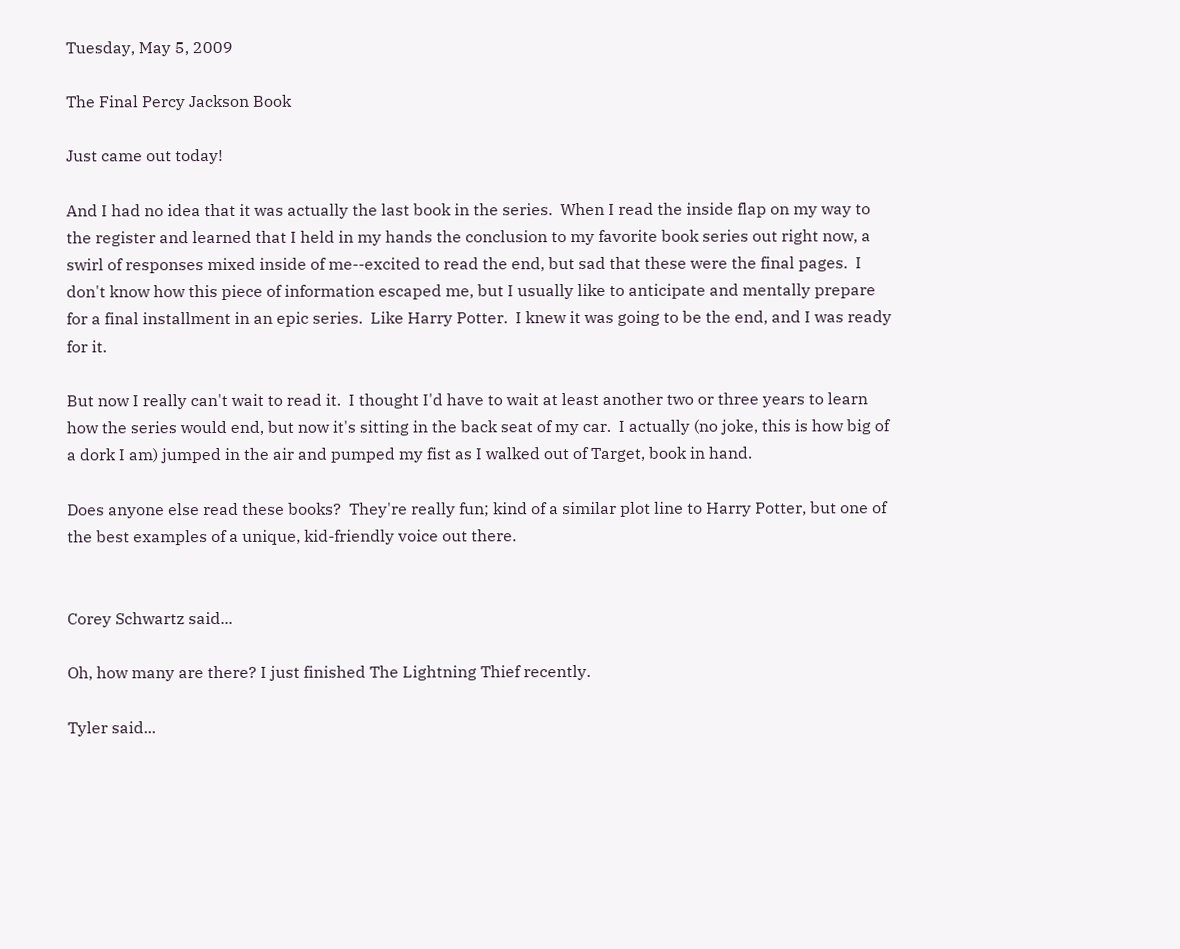Tuesday, May 5, 2009

The Final Percy Jackson Book

Just came out today!

And I had no idea that it was actually the last book in the series.  When I read the inside flap on my way to the register and learned that I held in my hands the conclusion to my favorite book series out right now, a swirl of responses mixed inside of me--excited to read the end, but sad that these were the final pages.  I don't know how this piece of information escaped me, but I usually like to anticipate and mentally prepare for a final installment in an epic series.  Like Harry Potter.  I knew it was going to be the end, and I was ready for it.

But now I really can't wait to read it.  I thought I'd have to wait at least another two or three years to learn how the series would end, but now it's sitting in the back seat of my car.  I actually (no joke, this is how big of a dork I am) jumped in the air and pumped my fist as I walked out of Target, book in hand.

Does anyone else read these books?  They're really fun; kind of a similar plot line to Harry Potter, but one of the best examples of a unique, kid-friendly voice out there.


Corey Schwartz said...

Oh, how many are there? I just finished The Lightning Thief recently.

Tyler said...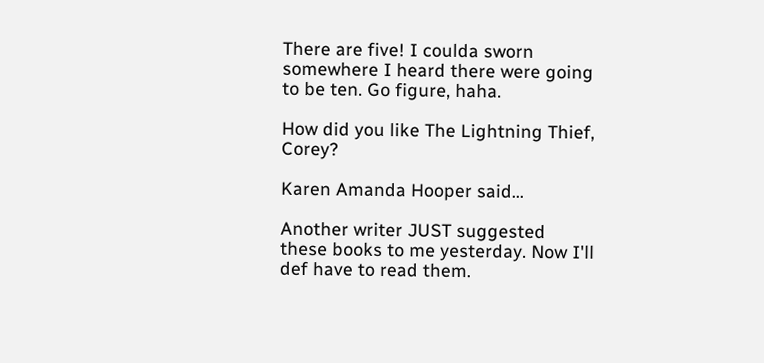There are five! I coulda sworn somewhere I heard there were going to be ten. Go figure, haha.

How did you like The Lightning Thief, Corey?

Karen Amanda Hooper said...

Another writer JUST suggested these books to me yesterday. Now I'll def have to read them.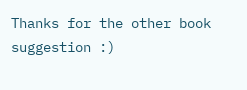Thanks for the other book suggestion :)